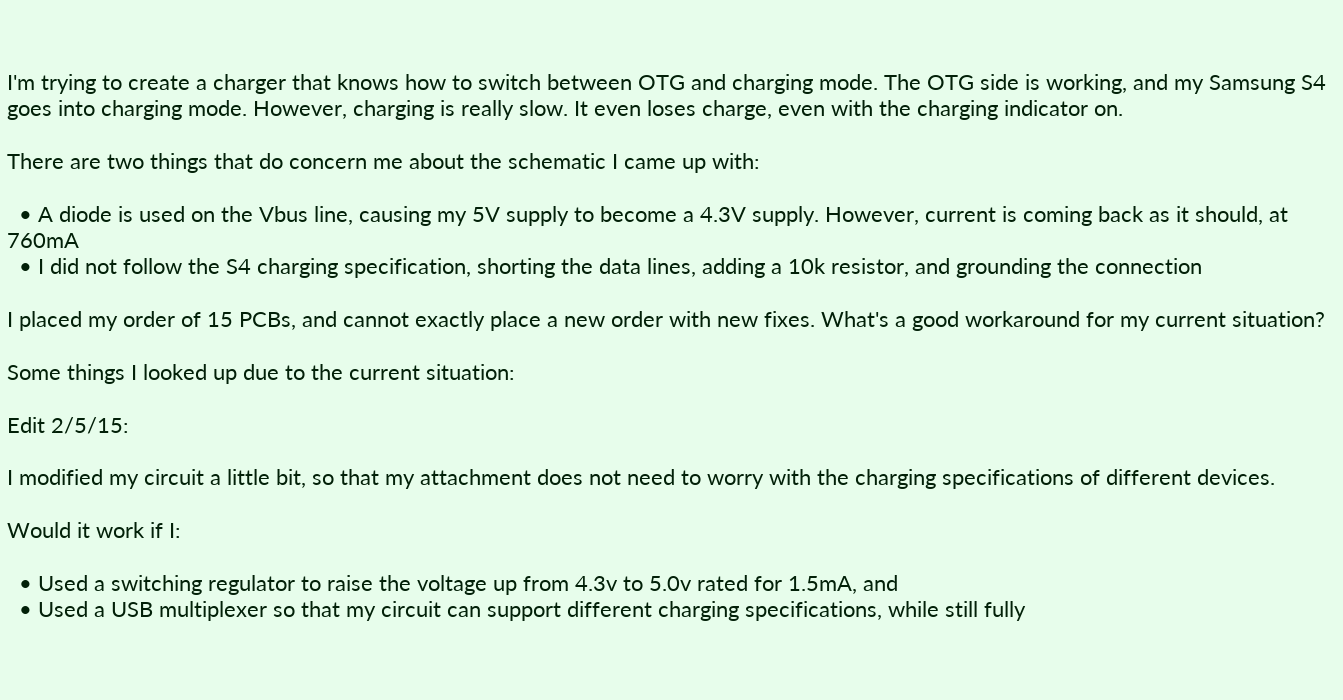I'm trying to create a charger that knows how to switch between OTG and charging mode. The OTG side is working, and my Samsung S4 goes into charging mode. However, charging is really slow. It even loses charge, even with the charging indicator on.

There are two things that do concern me about the schematic I came up with:

  • A diode is used on the Vbus line, causing my 5V supply to become a 4.3V supply. However, current is coming back as it should, at 760mA
  • I did not follow the S4 charging specification, shorting the data lines, adding a 10k resistor, and grounding the connection

I placed my order of 15 PCBs, and cannot exactly place a new order with new fixes. What's a good workaround for my current situation?

Some things I looked up due to the current situation:

Edit 2/5/15:

I modified my circuit a little bit, so that my attachment does not need to worry with the charging specifications of different devices.

Would it work if I:

  • Used a switching regulator to raise the voltage up from 4.3v to 5.0v rated for 1.5mA, and
  • Used a USB multiplexer so that my circuit can support different charging specifications, while still fully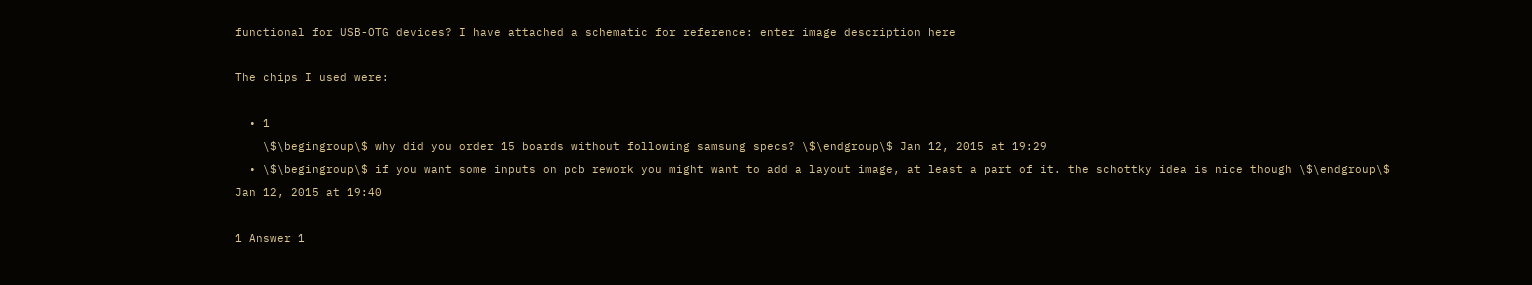functional for USB-OTG devices? I have attached a schematic for reference: enter image description here

The chips I used were:

  • 1
    \$\begingroup\$ why did you order 15 boards without following samsung specs? \$\endgroup\$ Jan 12, 2015 at 19:29
  • \$\begingroup\$ if you want some inputs on pcb rework you might want to add a layout image, at least a part of it. the schottky idea is nice though \$\endgroup\$ Jan 12, 2015 at 19:40

1 Answer 1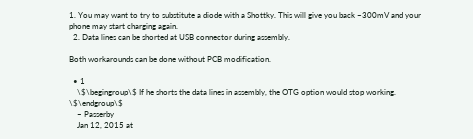1. You may want to try to substitute a diode with a Shottky. This will give you back ~300mV and your phone may start charging again.
  2. Data lines can be shorted at USB connector during assembly.

Both workarounds can be done without PCB modification.

  • 1
    \$\begingroup\$ If he shorts the data lines in assembly, the OTG option would stop working. \$\endgroup\$
    – Passerby
    Jan 12, 2015 at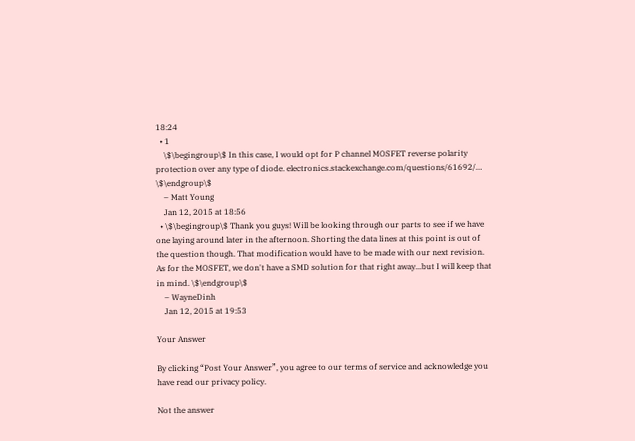18:24
  • 1
    \$\begingroup\$ In this case, I would opt for P channel MOSFET reverse polarity protection over any type of diode. electronics.stackexchange.com/questions/61692/… \$\endgroup\$
    – Matt Young
    Jan 12, 2015 at 18:56
  • \$\begingroup\$ Thank you guys! Will be looking through our parts to see if we have one laying around later in the afternoon. Shorting the data lines at this point is out of the question though. That modification would have to be made with our next revision. As for the MOSFET, we don't have a SMD solution for that right away...but I will keep that in mind. \$\endgroup\$
    – WayneDinh
    Jan 12, 2015 at 19:53

Your Answer

By clicking “Post Your Answer”, you agree to our terms of service and acknowledge you have read our privacy policy.

Not the answer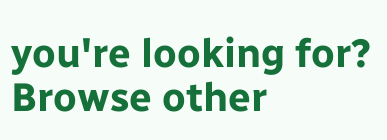you're looking for? Browse other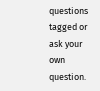questions tagged or ask your own question.